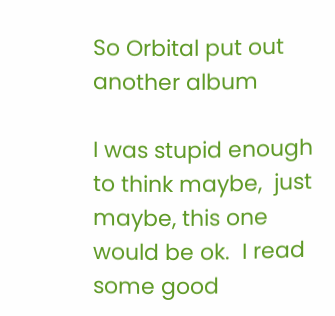So Orbital put out another album

I was stupid enough to think maybe,  just maybe, this one would be ok.  I read some good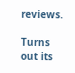reviews.

Turns out its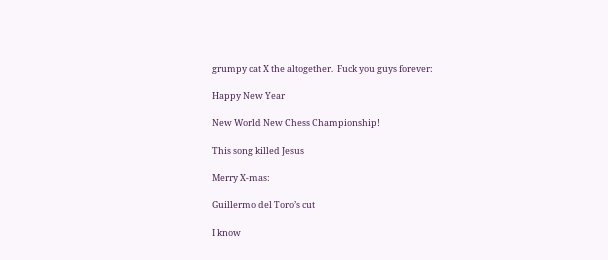grumpy cat X the altogether.  Fuck you guys forever:

Happy New Year

New World New Chess Championship!

This song killed Jesus

Merry X-mas:

Guillermo del Toro’s cut

I know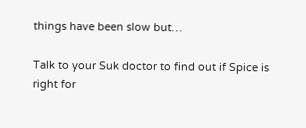things have been slow but…

Talk to your Suk doctor to find out if Spice is right for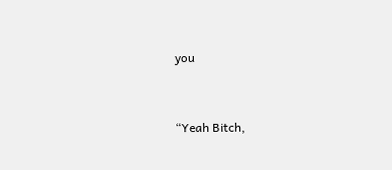you


“Yeah Bitch,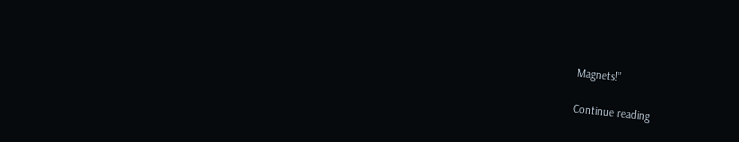Magnets!”

Continue reading